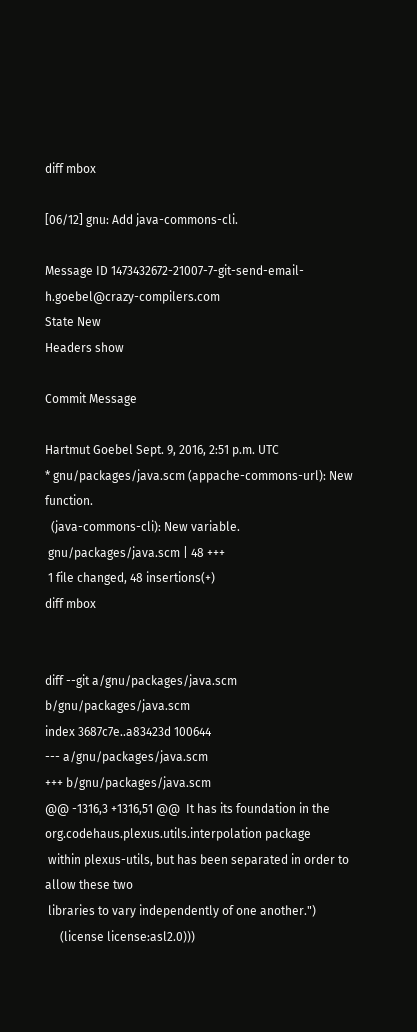diff mbox

[06/12] gnu: Add java-commons-cli.

Message ID 1473432672-21007-7-git-send-email-h.goebel@crazy-compilers.com
State New
Headers show

Commit Message

Hartmut Goebel Sept. 9, 2016, 2:51 p.m. UTC
* gnu/packages/java.scm (appache-commons-url): New function.
  (java-commons-cli): New variable.
 gnu/packages/java.scm | 48 +++
 1 file changed, 48 insertions(+)
diff mbox


diff --git a/gnu/packages/java.scm b/gnu/packages/java.scm
index 3687c7e..a83423d 100644
--- a/gnu/packages/java.scm
+++ b/gnu/packages/java.scm
@@ -1316,3 +1316,51 @@  It has its foundation in the org.codehaus.plexus.utils.interpolation package
 within plexus-utils, but has been separated in order to allow these two
 libraries to vary independently of one another.")
     (license license:asl2.0)))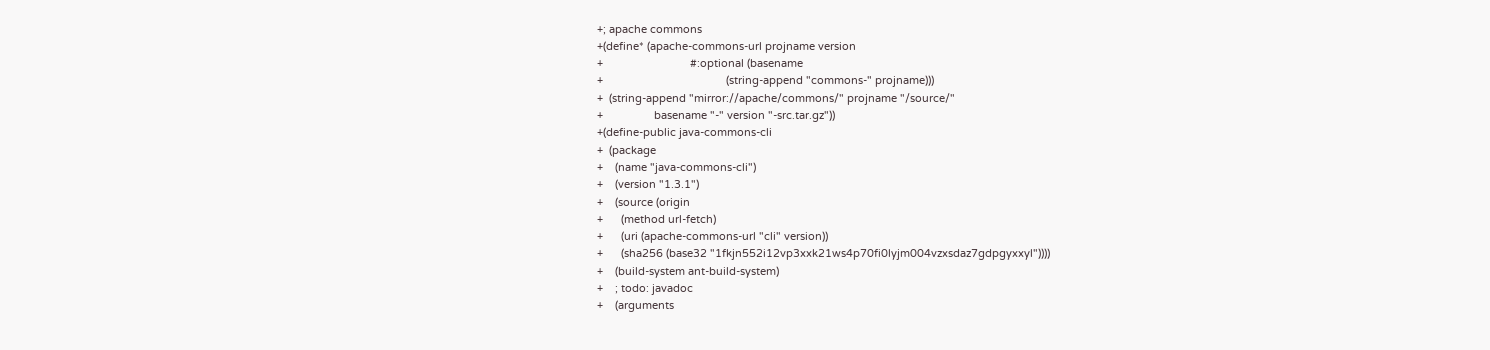+; apache commons
+(define* (apache-commons-url projname version
+                             #:optional (basename
+                                         (string-append "commons-" projname)))
+  (string-append "mirror://apache/commons/" projname "/source/"
+                 basename "-" version "-src.tar.gz"))
+(define-public java-commons-cli
+  (package
+    (name "java-commons-cli")
+    (version "1.3.1")
+    (source (origin
+      (method url-fetch)
+      (uri (apache-commons-url "cli" version))
+      (sha256 (base32 "1fkjn552i12vp3xxk21ws4p70fi0lyjm004vzxsdaz7gdpgyxxyl"))))
+    (build-system ant-build-system)
+    ; todo: javadoc
+    (arguments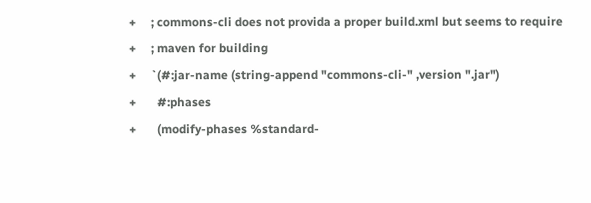+     ; commons-cli does not provida a proper build.xml but seems to require
+     ; maven for building
+     `(#:jar-name (string-append "commons-cli-" ,version ".jar")
+       #:phases
+       (modify-phases %standard-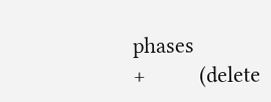phases
+         (delete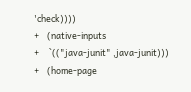'check))))
+    (native-inputs
+     `(("java-junit" ,java-junit)))
+    (home-page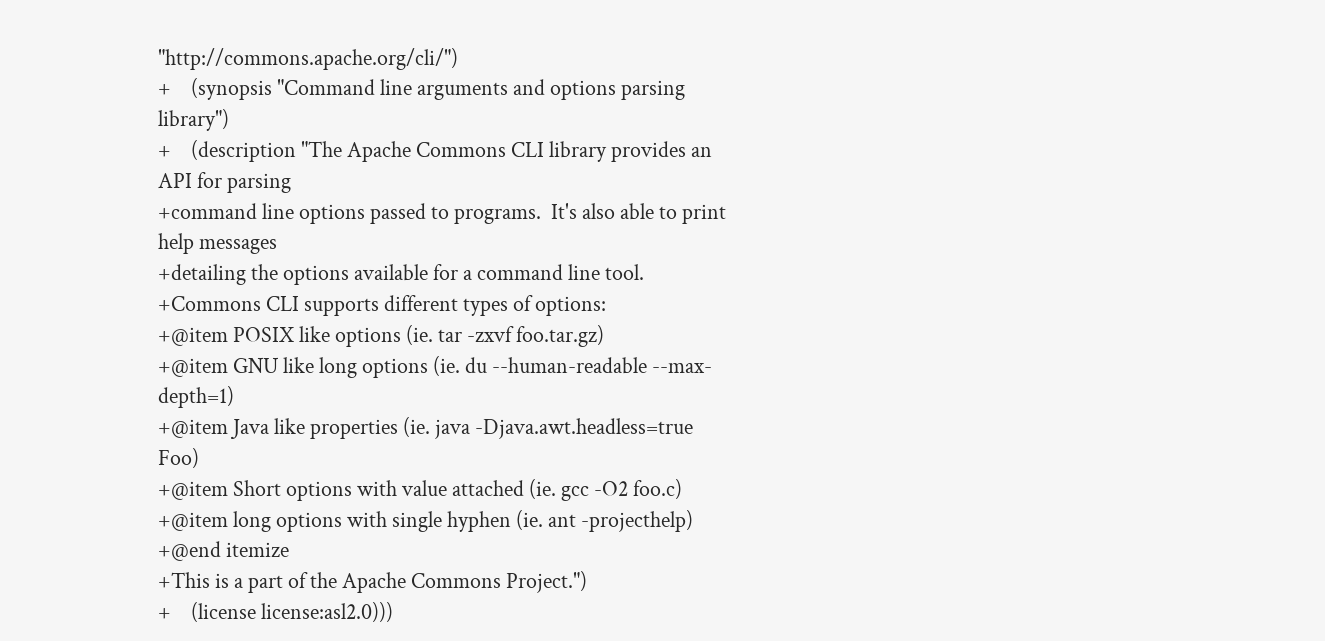"http://commons.apache.org/cli/")
+    (synopsis "Command line arguments and options parsing library")
+    (description "The Apache Commons CLI library provides an API for parsing
+command line options passed to programs.  It's also able to print help messages
+detailing the options available for a command line tool.
+Commons CLI supports different types of options:
+@item POSIX like options (ie. tar -zxvf foo.tar.gz)
+@item GNU like long options (ie. du --human-readable --max-depth=1)
+@item Java like properties (ie. java -Djava.awt.headless=true Foo)
+@item Short options with value attached (ie. gcc -O2 foo.c)
+@item long options with single hyphen (ie. ant -projecthelp)
+@end itemize
+This is a part of the Apache Commons Project.")
+    (license license:asl2.0)))